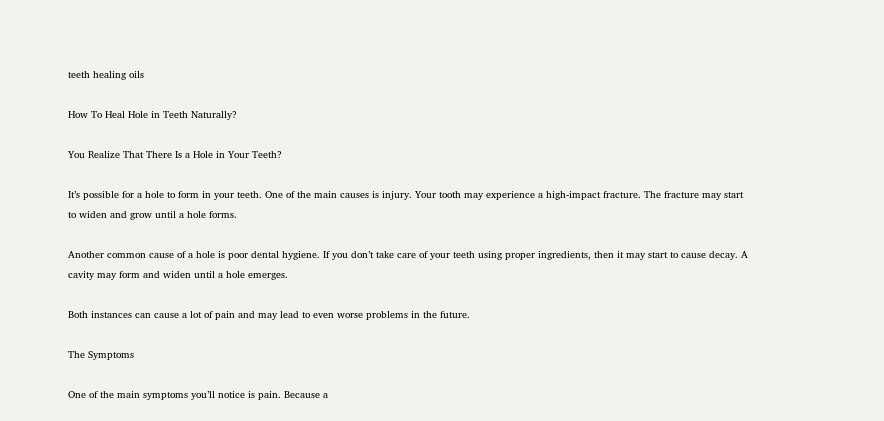teeth healing oils

How To Heal Hole in Teeth Naturally?

You Realize That There Is a Hole in Your Teeth?

It’s possible for a hole to form in your teeth. One of the main causes is injury. Your tooth may experience a high-impact fracture. The fracture may start to widen and grow until a hole forms.

Another common cause of a hole is poor dental hygiene. If you don’t take care of your teeth using proper ingredients, then it may start to cause decay. A cavity may form and widen until a hole emerges.

Both instances can cause a lot of pain and may lead to even worse problems in the future.

The Symptoms

One of the main symptoms you’ll notice is pain. Because a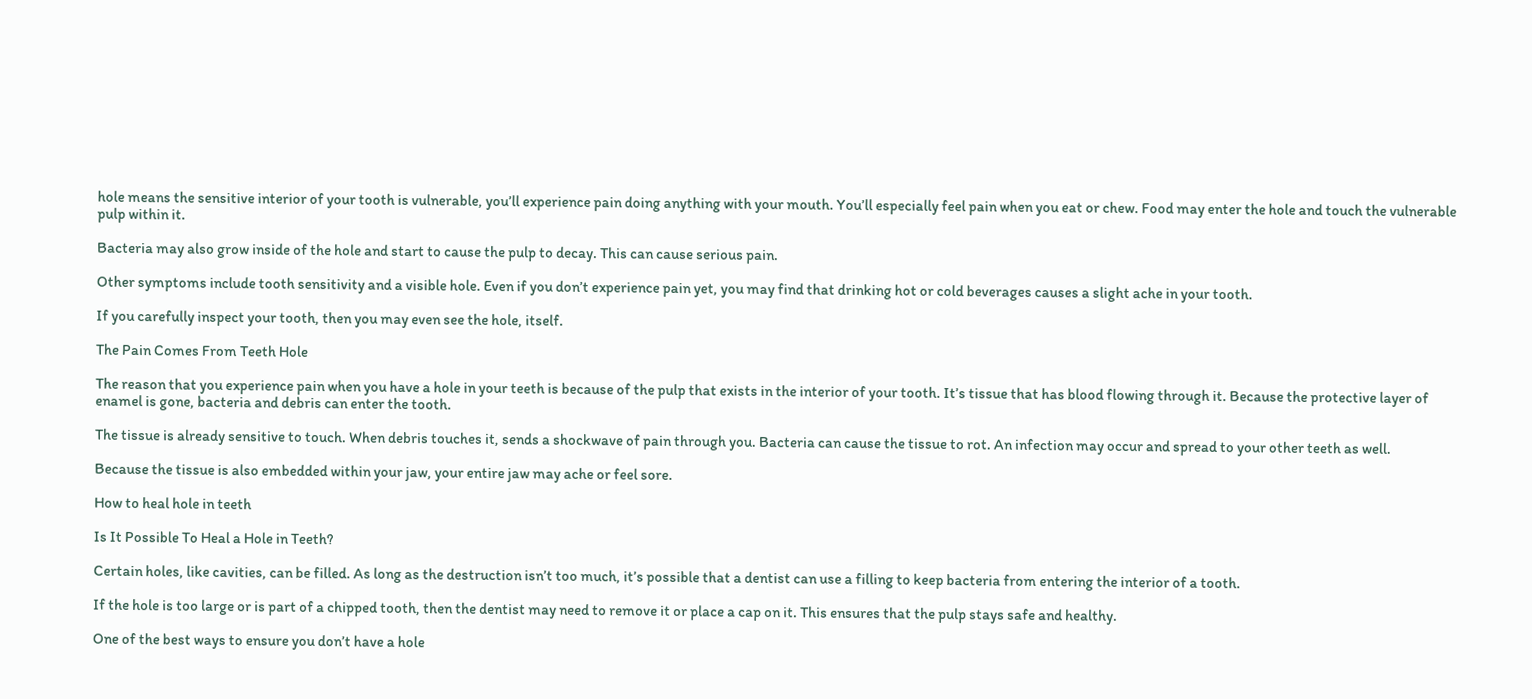hole means the sensitive interior of your tooth is vulnerable, you’ll experience pain doing anything with your mouth. You’ll especially feel pain when you eat or chew. Food may enter the hole and touch the vulnerable pulp within it.

Bacteria may also grow inside of the hole and start to cause the pulp to decay. This can cause serious pain.

Other symptoms include tooth sensitivity and a visible hole. Even if you don’t experience pain yet, you may find that drinking hot or cold beverages causes a slight ache in your tooth.

If you carefully inspect your tooth, then you may even see the hole, itself.

The Pain Comes From Teeth Hole

The reason that you experience pain when you have a hole in your teeth is because of the pulp that exists in the interior of your tooth. It’s tissue that has blood flowing through it. Because the protective layer of enamel is gone, bacteria and debris can enter the tooth.

The tissue is already sensitive to touch. When debris touches it, sends a shockwave of pain through you. Bacteria can cause the tissue to rot. An infection may occur and spread to your other teeth as well.

Because the tissue is also embedded within your jaw, your entire jaw may ache or feel sore.

How to heal hole in teeth

Is It Possible To Heal a Hole in Teeth?

Certain holes, like cavities, can be filled. As long as the destruction isn’t too much, it’s possible that a dentist can use a filling to keep bacteria from entering the interior of a tooth.

If the hole is too large or is part of a chipped tooth, then the dentist may need to remove it or place a cap on it. This ensures that the pulp stays safe and healthy.

One of the best ways to ensure you don’t have a hole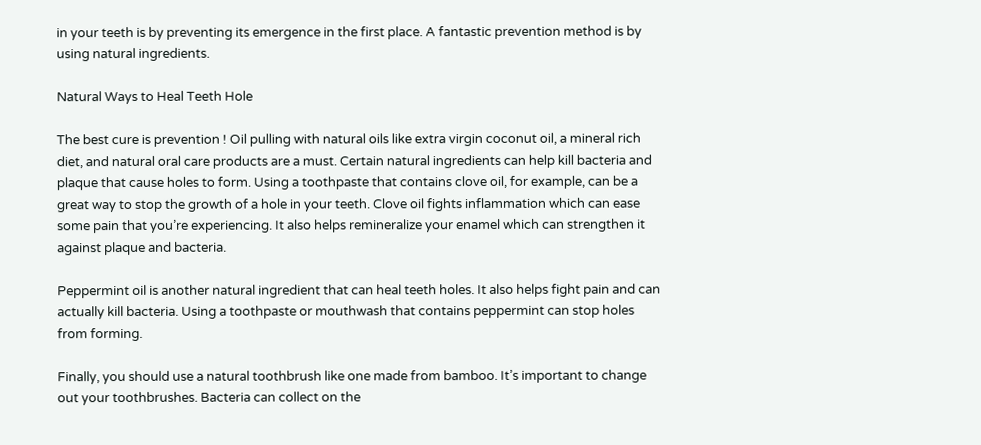in your teeth is by preventing its emergence in the first place. A fantastic prevention method is by using natural ingredients.

Natural Ways to Heal Teeth Hole

The best cure is prevention ! Oil pulling with natural oils like extra virgin coconut oil, a mineral rich diet, and natural oral care products are a must. Certain natural ingredients can help kill bacteria and plaque that cause holes to form. Using a toothpaste that contains clove oil, for example, can be a great way to stop the growth of a hole in your teeth. Clove oil fights inflammation which can ease some pain that you’re experiencing. It also helps remineralize your enamel which can strengthen it against plaque and bacteria.

Peppermint oil is another natural ingredient that can heal teeth holes. It also helps fight pain and can actually kill bacteria. Using a toothpaste or mouthwash that contains peppermint can stop holes from forming.

Finally, you should use a natural toothbrush like one made from bamboo. It’s important to change out your toothbrushes. Bacteria can collect on the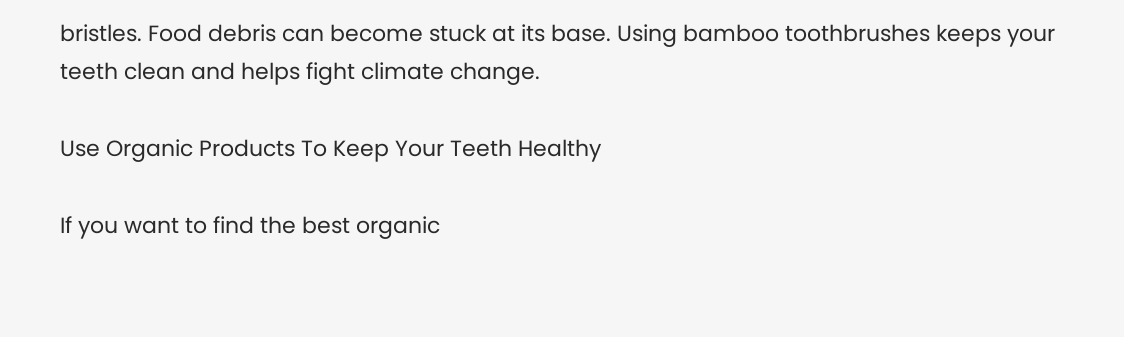bristles. Food debris can become stuck at its base. Using bamboo toothbrushes keeps your teeth clean and helps fight climate change.

Use Organic Products To Keep Your Teeth Healthy

If you want to find the best organic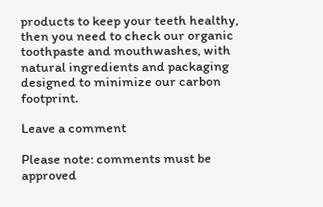products to keep your teeth healthy, then you need to check our organic toothpaste and mouthwashes, with natural ingredients and packaging designed to minimize our carbon footprint.

Leave a comment

Please note: comments must be approved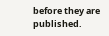before they are published.